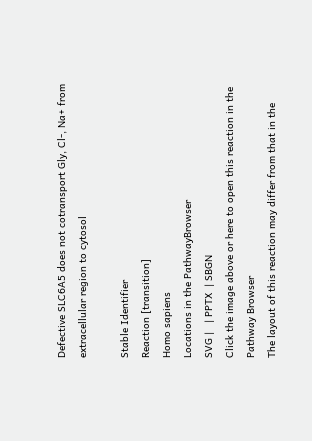Defective SLC6A5 does not cotransport Gly, Cl-, Na+ from extracellular region to cytosol

Stable Identifier
Reaction [transition]
Homo sapiens
Locations in the PathwayBrowser
SVG |   | PPTX  | SBGN
Click the image above or here to open this reaction in the Pathway Browser
The layout of this reaction may differ from that in the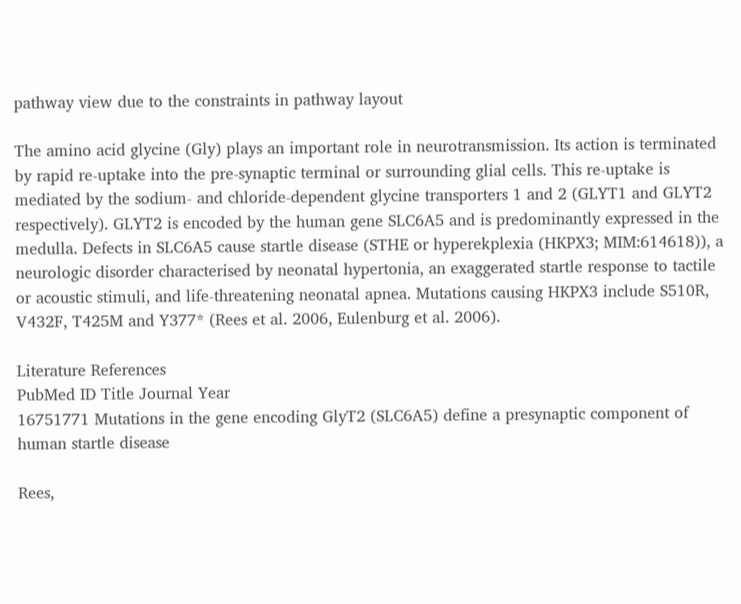pathway view due to the constraints in pathway layout

The amino acid glycine (Gly) plays an important role in neurotransmission. Its action is terminated by rapid re-uptake into the pre-synaptic terminal or surrounding glial cells. This re-uptake is mediated by the sodium- and chloride-dependent glycine transporters 1 and 2 (GLYT1 and GLYT2 respectively). GLYT2 is encoded by the human gene SLC6A5 and is predominantly expressed in the medulla. Defects in SLC6A5 cause startle disease (STHE or hyperekplexia (HKPX3; MIM:614618)), a neurologic disorder characterised by neonatal hypertonia, an exaggerated startle response to tactile or acoustic stimuli, and life-threatening neonatal apnea. Mutations causing HKPX3 include S510R, V432F, T425M and Y377* (Rees et al. 2006, Eulenburg et al. 2006).

Literature References
PubMed ID Title Journal Year
16751771 Mutations in the gene encoding GlyT2 (SLC6A5) define a presynaptic component of human startle disease

Rees,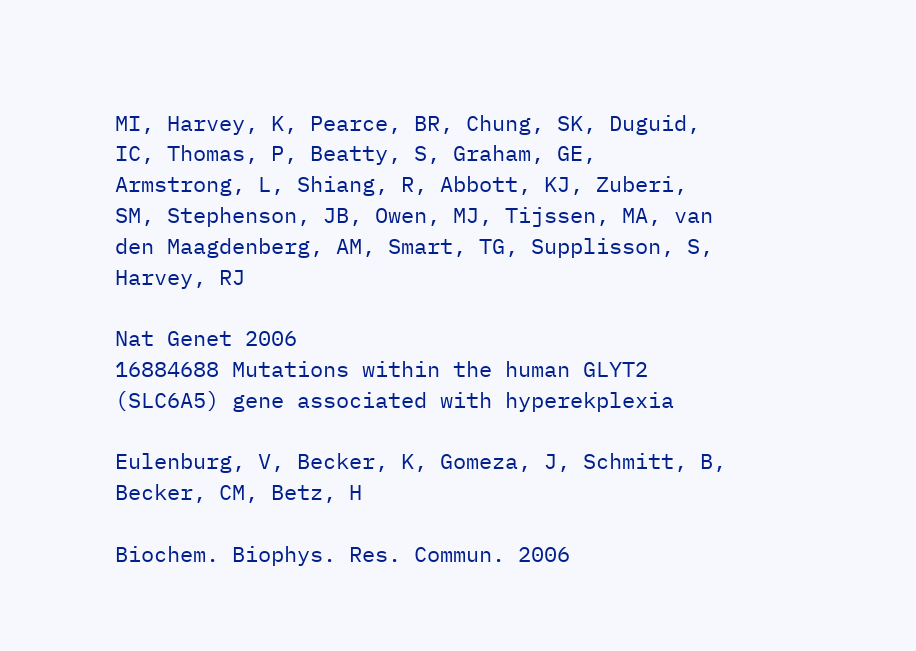MI, Harvey, K, Pearce, BR, Chung, SK, Duguid, IC, Thomas, P, Beatty, S, Graham, GE, Armstrong, L, Shiang, R, Abbott, KJ, Zuberi, SM, Stephenson, JB, Owen, MJ, Tijssen, MA, van den Maagdenberg, AM, Smart, TG, Supplisson, S, Harvey, RJ

Nat Genet 2006
16884688 Mutations within the human GLYT2 (SLC6A5) gene associated with hyperekplexia

Eulenburg, V, Becker, K, Gomeza, J, Schmitt, B, Becker, CM, Betz, H

Biochem. Biophys. Res. Commun. 2006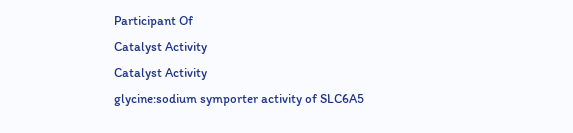Participant Of
Catalyst Activity
Catalyst Activity
glycine:sodium symporter activity of SLC6A5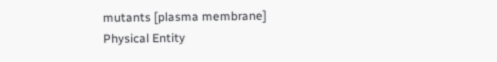mutants [plasma membrane]
Physical Entity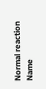Normal reaction
Name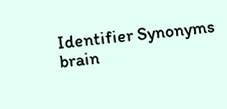Identifier Synonyms
brain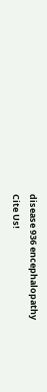disease 936 encephalopathy
Cite Us!